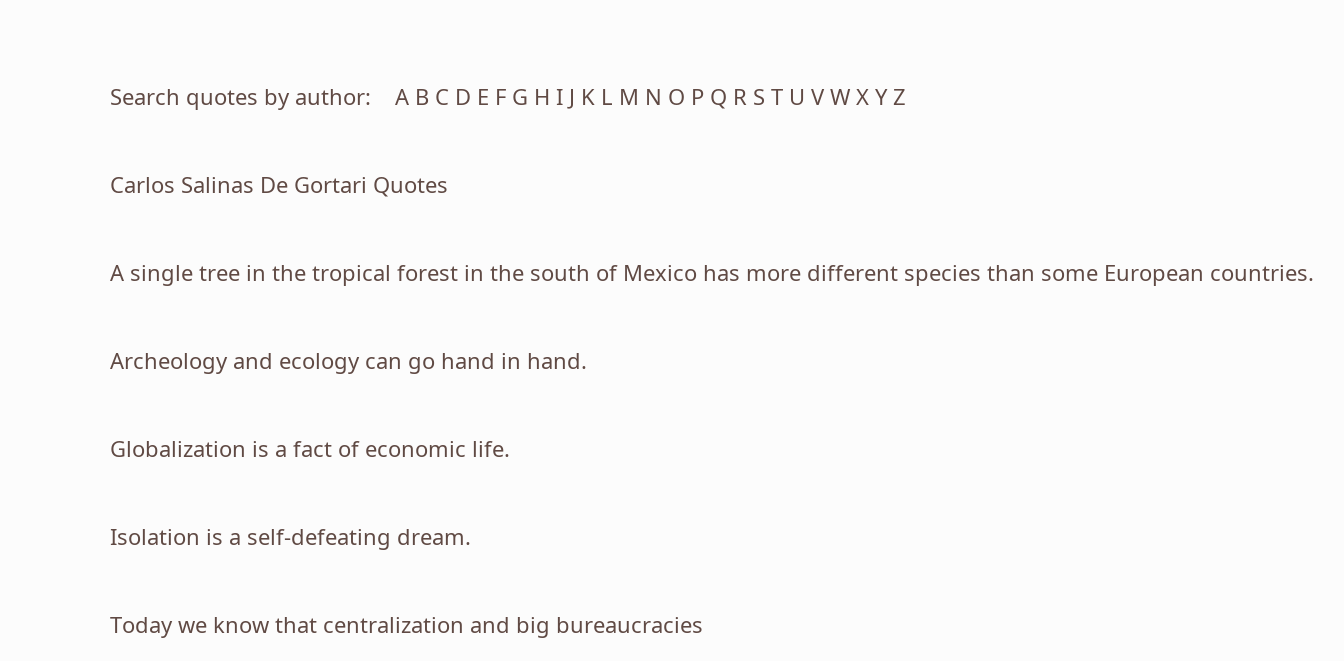Search quotes by author:    A B C D E F G H I J K L M N O P Q R S T U V W X Y Z

Carlos Salinas De Gortari Quotes

A single tree in the tropical forest in the south of Mexico has more different species than some European countries.

Archeology and ecology can go hand in hand.

Globalization is a fact of economic life.

Isolation is a self-defeating dream.

Today we know that centralization and big bureaucracies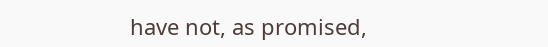have not, as promised,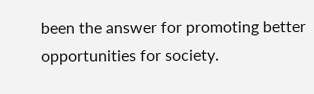been the answer for promoting better opportunities for society.